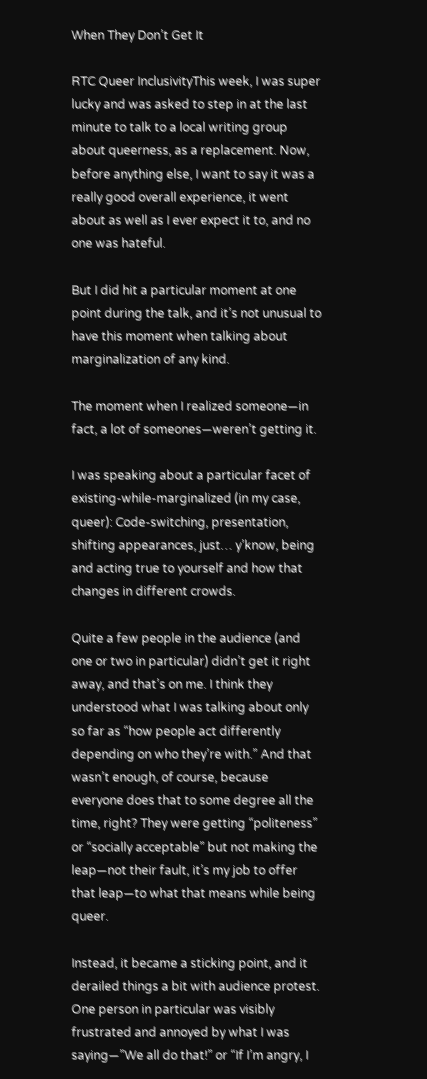When They Don’t Get It

RTC Queer InclusivityThis week, I was super lucky and was asked to step in at the last minute to talk to a local writing group about queerness, as a replacement. Now, before anything else, I want to say it was a really good overall experience, it went about as well as I ever expect it to, and no one was hateful.

But I did hit a particular moment at one point during the talk, and it’s not unusual to have this moment when talking about marginalization of any kind.

The moment when I realized someone—in fact, a lot of someones—weren’t getting it.

I was speaking about a particular facet of existing-while-marginalized (in my case, queer): Code-switching, presentation, shifting appearances, just… y’know, being and acting true to yourself and how that changes in different crowds.

Quite a few people in the audience (and one or two in particular) didn’t get it right away, and that’s on me. I think they understood what I was talking about only so far as “how people act differently depending on who they’re with.” And that wasn’t enough, of course, because everyone does that to some degree all the time, right? They were getting “politeness” or “socially acceptable” but not making the leap—not their fault, it’s my job to offer that leap—to what that means while being queer.

Instead, it became a sticking point, and it derailed things a bit with audience protest. One person in particular was visibly frustrated and annoyed by what I was saying—”We all do that!” or “If I’m angry, I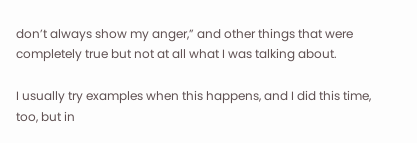don’t always show my anger,” and other things that were completely true but not at all what I was talking about.

I usually try examples when this happens, and I did this time, too, but in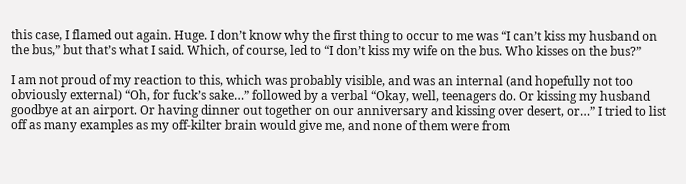this case, I flamed out again. Huge. I don’t know why the first thing to occur to me was “I can’t kiss my husband on the bus,” but that’s what I said. Which, of course, led to “I don’t kiss my wife on the bus. Who kisses on the bus?”

I am not proud of my reaction to this, which was probably visible, and was an internal (and hopefully not too obviously external) “Oh, for fuck’s sake…” followed by a verbal “Okay, well, teenagers do. Or kissing my husband goodbye at an airport. Or having dinner out together on our anniversary and kissing over desert, or…” I tried to list off as many examples as my off-kilter brain would give me, and none of them were from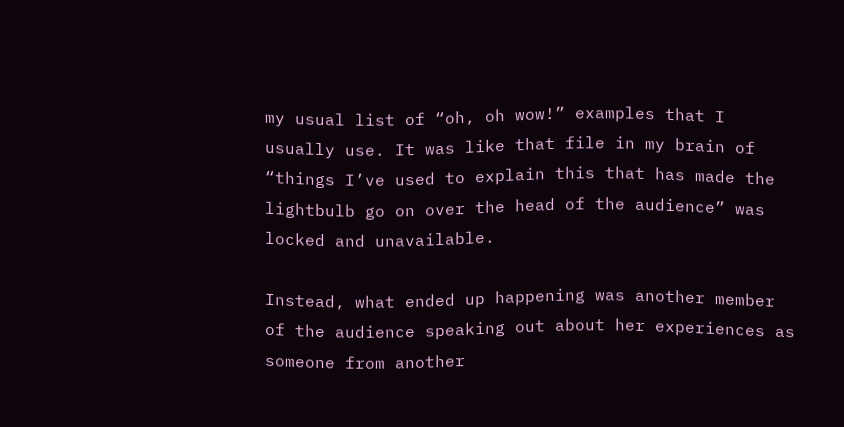my usual list of “oh, oh wow!” examples that I usually use. It was like that file in my brain of “things I’ve used to explain this that has made the lightbulb go on over the head of the audience” was locked and unavailable.

Instead, what ended up happening was another member of the audience speaking out about her experiences as someone from another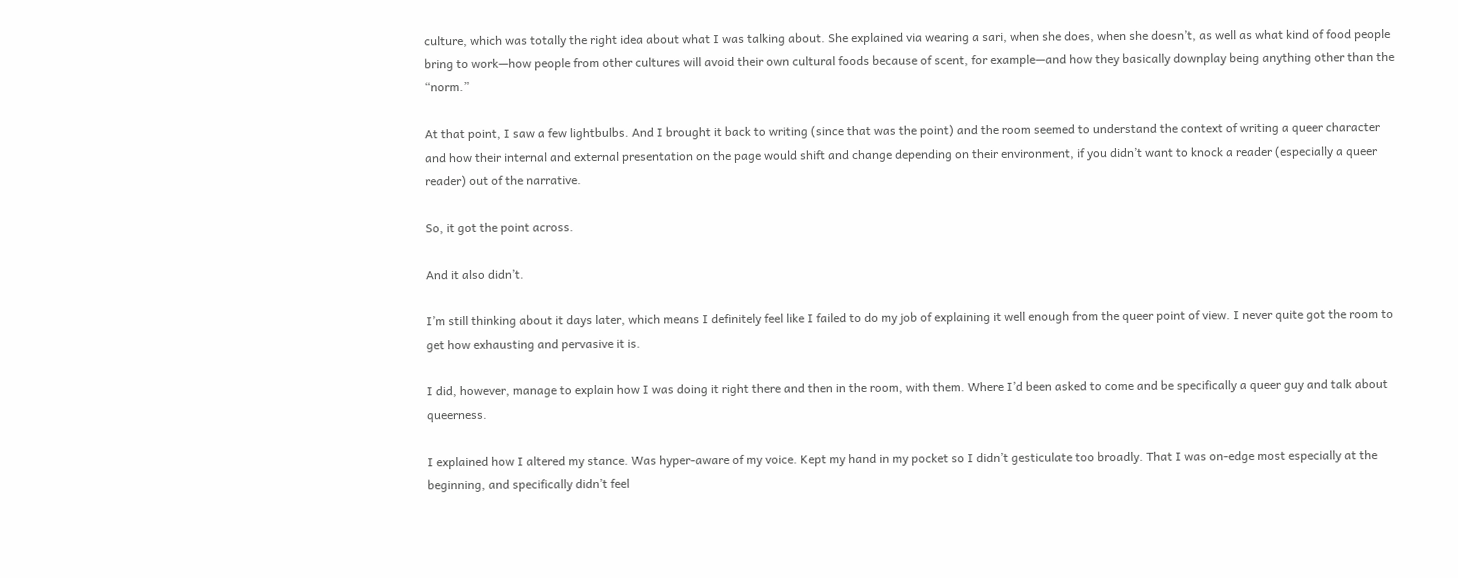culture, which was totally the right idea about what I was talking about. She explained via wearing a sari, when she does, when she doesn’t, as well as what kind of food people bring to work—how people from other cultures will avoid their own cultural foods because of scent, for example—and how they basically downplay being anything other than the “norm.”

At that point, I saw a few lightbulbs. And I brought it back to writing (since that was the point) and the room seemed to understand the context of writing a queer character and how their internal and external presentation on the page would shift and change depending on their environment, if you didn’t want to knock a reader (especially a queer reader) out of the narrative.

So, it got the point across.

And it also didn’t.

I’m still thinking about it days later, which means I definitely feel like I failed to do my job of explaining it well enough from the queer point of view. I never quite got the room to get how exhausting and pervasive it is.

I did, however, manage to explain how I was doing it right there and then in the room, with them. Where I’d been asked to come and be specifically a queer guy and talk about queerness.

I explained how I altered my stance. Was hyper-aware of my voice. Kept my hand in my pocket so I didn’t gesticulate too broadly. That I was on-edge most especially at the beginning, and specifically didn’t feel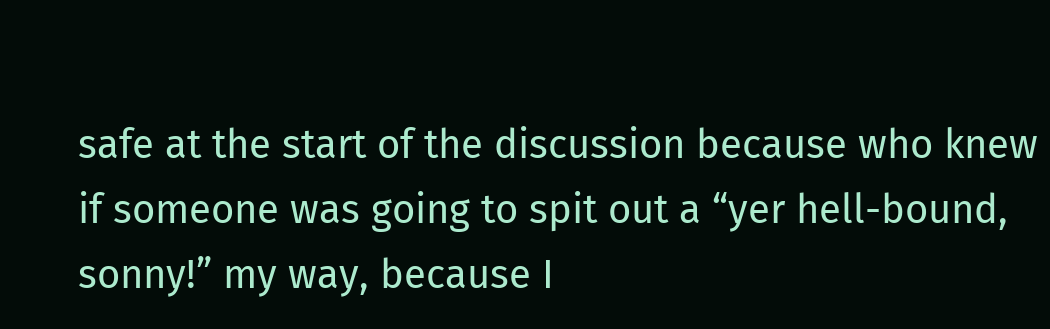safe at the start of the discussion because who knew if someone was going to spit out a “yer hell-bound, sonny!” my way, because I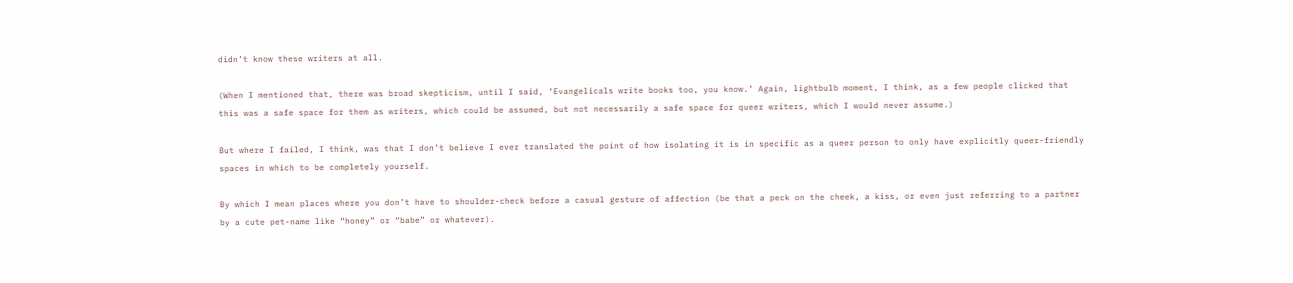didn’t know these writers at all.

(When I mentioned that, there was broad skepticism, until I said, ‘Evangelicals write books too, you know.’ Again, lightbulb moment, I think, as a few people clicked that this was a safe space for them as writers, which could be assumed, but not necessarily a safe space for queer writers, which I would never assume.)

But where I failed, I think, was that I don’t believe I ever translated the point of how isolating it is in specific as a queer person to only have explicitly queer-friendly spaces in which to be completely yourself.

By which I mean places where you don’t have to shoulder-check before a casual gesture of affection (be that a peck on the cheek, a kiss, or even just referring to a partner by a cute pet-name like “honey” or “babe” or whatever).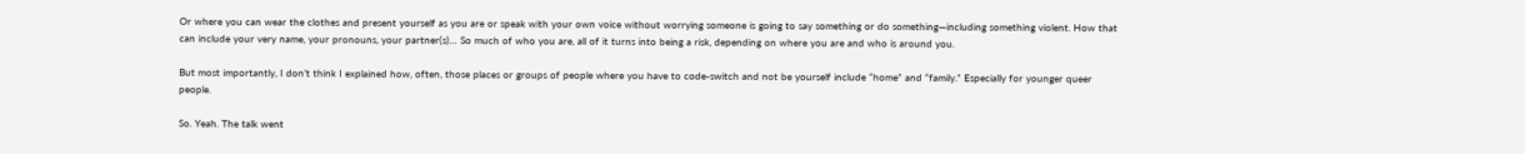Or where you can wear the clothes and present yourself as you are or speak with your own voice without worrying someone is going to say something or do something—including something violent. How that can include your very name, your pronouns, your partner(s)… So much of who you are, all of it turns into being a risk, depending on where you are and who is around you.

But most importantly, I don’t think I explained how, often, those places or groups of people where you have to code-switch and not be yourself include “home” and “family.” Especially for younger queer people.

So. Yeah. The talk went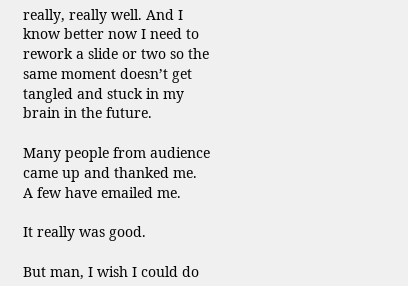really, really well. And I know better now I need to rework a slide or two so the same moment doesn’t get tangled and stuck in my brain in the future.

Many people from audience came up and thanked me. A few have emailed me.

It really was good.

But man, I wish I could do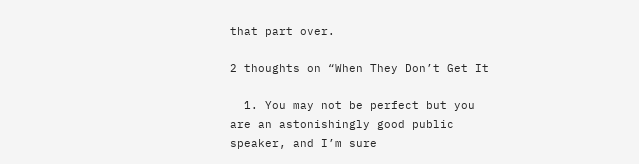that part over.

2 thoughts on “When They Don’t Get It

  1. You may not be perfect but you are an astonishingly good public speaker, and I’m sure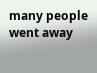many people went away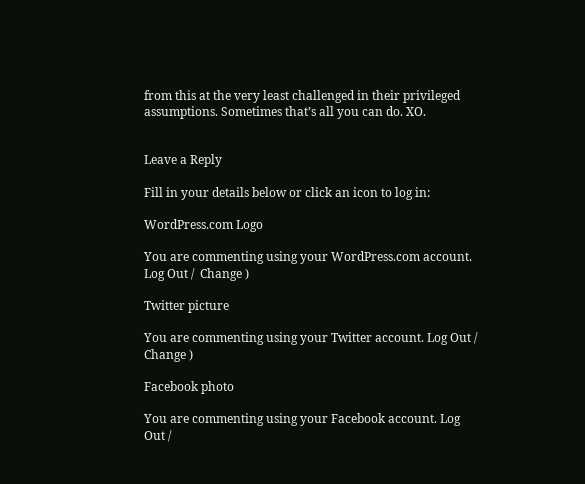from this at the very least challenged in their privileged assumptions. Sometimes that’s all you can do. XO.


Leave a Reply

Fill in your details below or click an icon to log in:

WordPress.com Logo

You are commenting using your WordPress.com account. Log Out /  Change )

Twitter picture

You are commenting using your Twitter account. Log Out /  Change )

Facebook photo

You are commenting using your Facebook account. Log Out /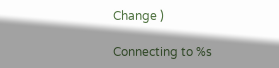Change )

Connecting to %s